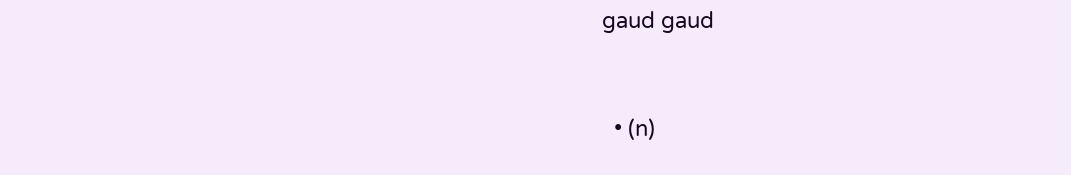gaud gaud


  • (n)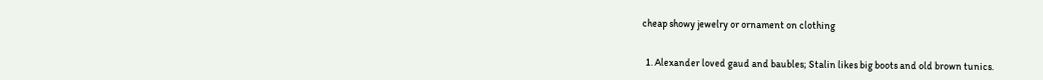cheap showy jewelry or ornament on clothing


  1. Alexander loved gaud and baubles; Stalin likes big boots and old brown tunics.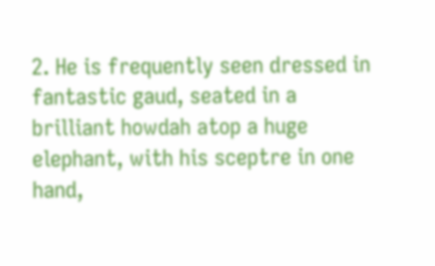2. He is frequently seen dressed in fantastic gaud, seated in a brilliant howdah atop a huge elephant, with his sceptre in one hand,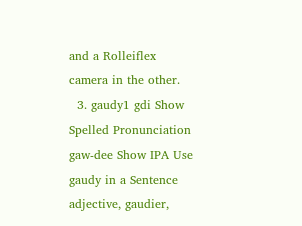and a Rolleiflex camera in the other.
  3. gaudy1 gdi Show Spelled Pronunciation gaw-dee Show IPA Use gaudy in a Sentence adjective, gaudier,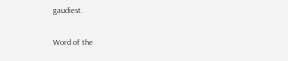gaudiest.


Word of the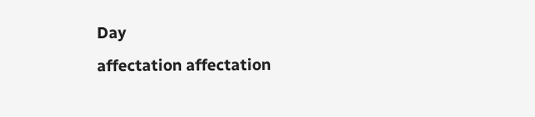Day
affectation affectation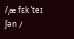/ˌæ fɛk ˈteɪ ʃən /